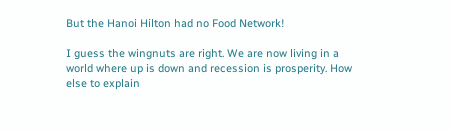But the Hanoi Hilton had no Food Network!

I guess the wingnuts are right. We are now living in a world where up is down and recession is prosperity. How else to explain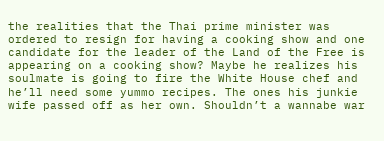the realities that the Thai prime minister was ordered to resign for having a cooking show and one candidate for the leader of the Land of the Free is appearing on a cooking show? Maybe he realizes his soulmate is going to fire the White House chef and he’ll need some yummo recipes. The ones his junkie wife passed off as her own. Shouldn’t a wannabe war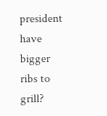president have bigger ribs to grill?